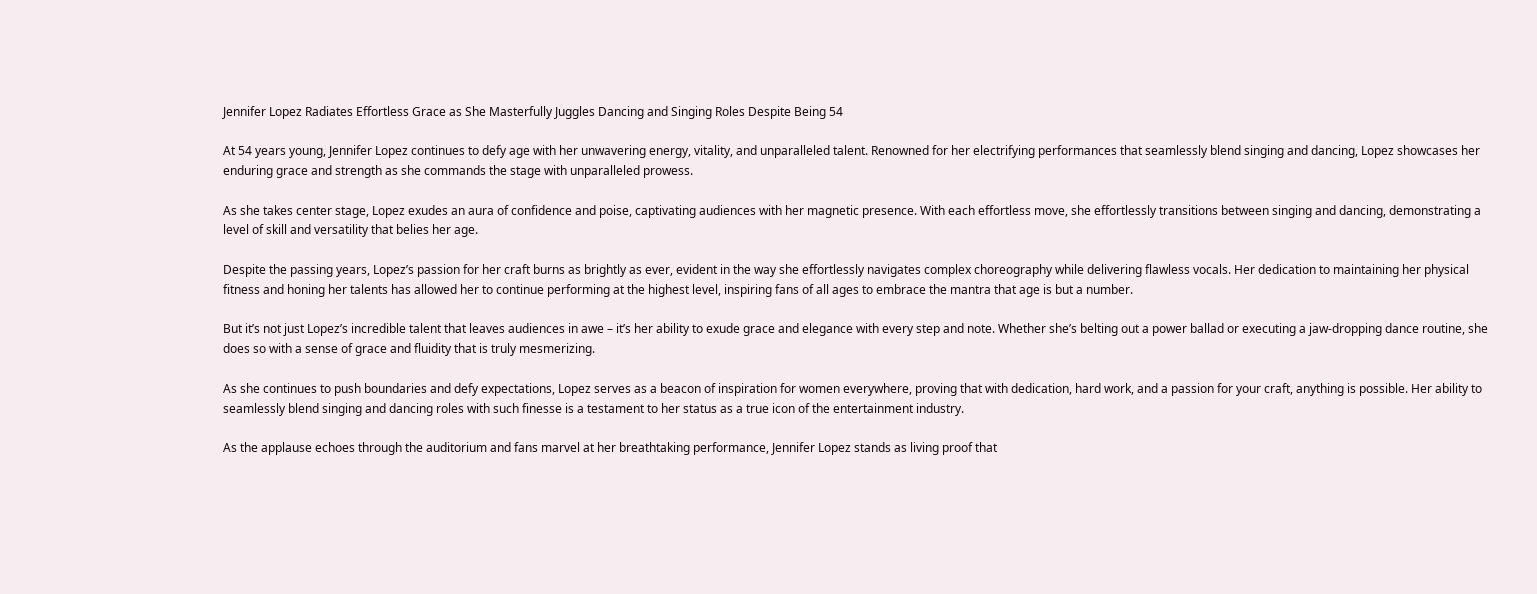Jennifer Lopez Radiates Effortless Grace as She Masterfully Juggles Dancing and Singing Roles Despite Being 54

At 54 years young, Jennifer Lopez continues to defy age with her unwavering energy, vitality, and unparalleled talent. Renowned for her electrifying performances that seamlessly blend singing and dancing, Lopez showcases her enduring grace and strength as she commands the stage with unparalleled prowess.

As she takes center stage, Lopez exudes an aura of confidence and poise, captivating audiences with her magnetic presence. With each effortless move, she effortlessly transitions between singing and dancing, demonstrating a level of skill and versatility that belies her age.

Despite the passing years, Lopez’s passion for her craft burns as brightly as ever, evident in the way she effortlessly navigates complex choreography while delivering flawless vocals. Her dedication to maintaining her physical fitness and honing her talents has allowed her to continue performing at the highest level, inspiring fans of all ages to embrace the mantra that age is but a number.

But it’s not just Lopez’s incredible talent that leaves audiences in awe – it’s her ability to exude grace and elegance with every step and note. Whether she’s belting out a power ballad or executing a jaw-dropping dance routine, she does so with a sense of grace and fluidity that is truly mesmerizing.

As she continues to push boundaries and defy expectations, Lopez serves as a beacon of inspiration for women everywhere, proving that with dedication, hard work, and a passion for your craft, anything is possible. Her ability to seamlessly blend singing and dancing roles with such finesse is a testament to her status as a true icon of the entertainment industry.

As the applause echoes through the auditorium and fans marvel at her breathtaking performance, Jennifer Lopez stands as living proof that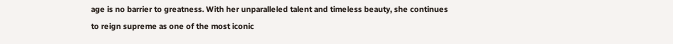age is no barrier to greatness. With her unparalleled talent and timeless beauty, she continues to reign supreme as one of the most iconic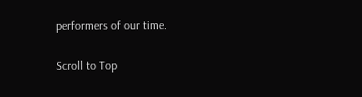performers of our time.

Scroll to Top